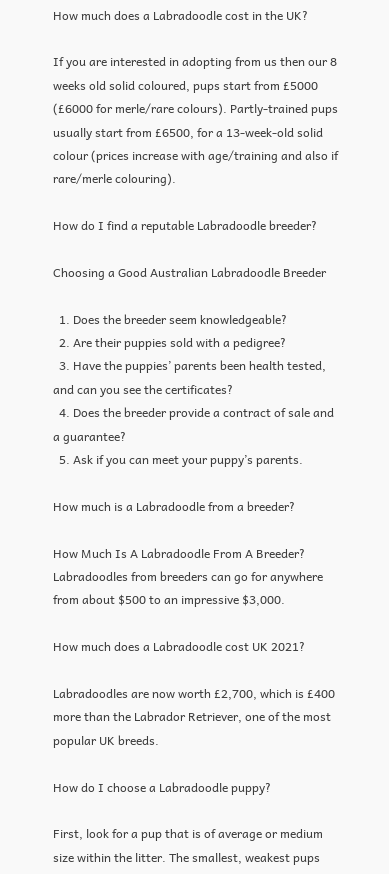How much does a Labradoodle cost in the UK?

If you are interested in adopting from us then our 8 weeks old solid coloured, pups start from £5000 (£6000 for merle/rare colours). Partly-trained pups usually start from £6500, for a 13-week-old solid colour (prices increase with age/training and also if rare/merle colouring).

How do I find a reputable Labradoodle breeder?

Choosing a Good Australian Labradoodle Breeder

  1. Does the breeder seem knowledgeable?
  2. Are their puppies sold with a pedigree?
  3. Have the puppies’ parents been health tested, and can you see the certificates?
  4. Does the breeder provide a contract of sale and a guarantee?
  5. Ask if you can meet your puppy’s parents.

How much is a Labradoodle from a breeder?

How Much Is A Labradoodle From A Breeder? Labradoodles from breeders can go for anywhere from about $500 to an impressive $3,000.

How much does a Labradoodle cost UK 2021?

Labradoodles are now worth £2,700, which is £400 more than the Labrador Retriever, one of the most popular UK breeds.

How do I choose a Labradoodle puppy?

First, look for a pup that is of average or medium size within the litter. The smallest, weakest pups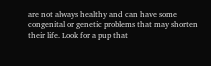are not always healthy and can have some congenital or genetic problems that may shorten their life. Look for a pup that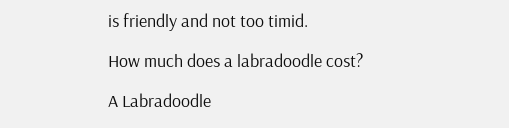is friendly and not too timid.

How much does a labradoodle cost?

A Labradoodle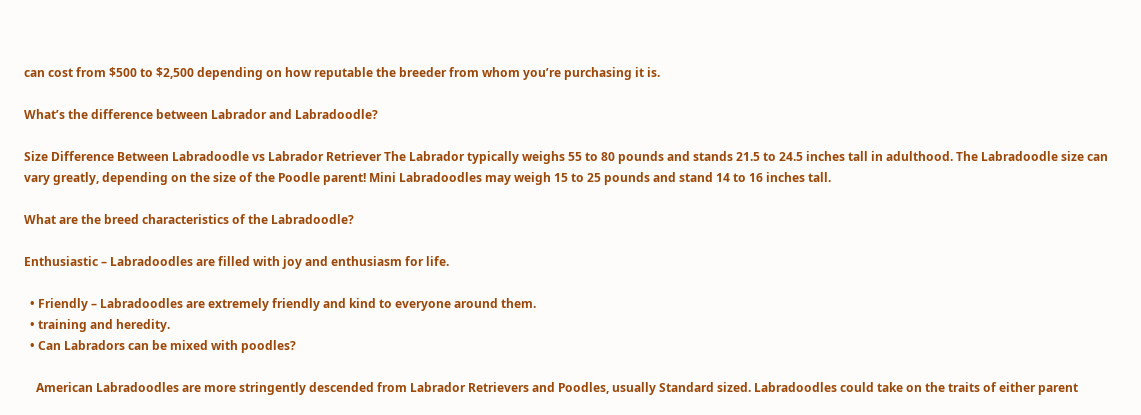can cost from $500 to $2,500 depending on how reputable the breeder from whom you’re purchasing it is.

What’s the difference between Labrador and Labradoodle?

Size Difference Between Labradoodle vs Labrador Retriever The Labrador typically weighs 55 to 80 pounds and stands 21.5 to 24.5 inches tall in adulthood. The Labradoodle size can vary greatly, depending on the size of the Poodle parent! Mini Labradoodles may weigh 15 to 25 pounds and stand 14 to 16 inches tall.

What are the breed characteristics of the Labradoodle?

Enthusiastic – Labradoodles are filled with joy and enthusiasm for life.

  • Friendly – Labradoodles are extremely friendly and kind to everyone around them.
  • training and heredity.
  • Can Labradors can be mixed with poodles?

    American Labradoodles are more stringently descended from Labrador Retrievers and Poodles, usually Standard sized. Labradoodles could take on the traits of either parent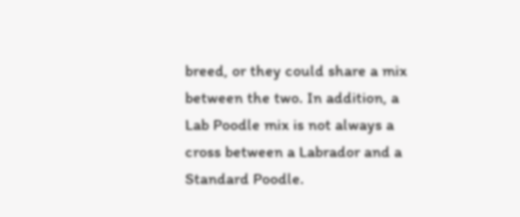breed, or they could share a mix between the two. In addition, a Lab Poodle mix is not always a cross between a Labrador and a Standard Poodle.